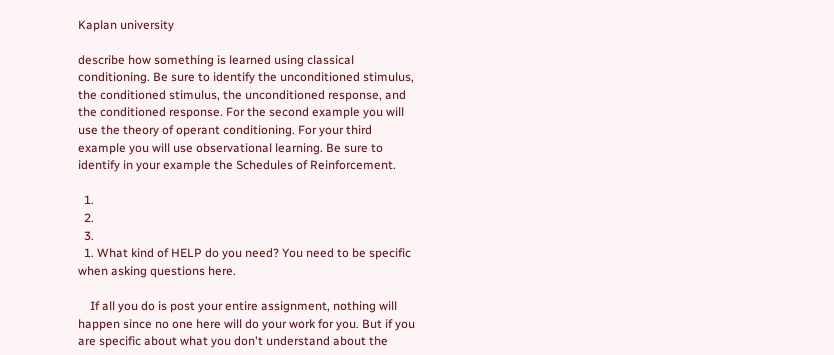Kaplan university

describe how something is learned using classical conditioning. Be sure to identify the unconditioned stimulus, the conditioned stimulus, the unconditioned response, and the conditioned response. For the second example you will use the theory of operant conditioning. For your third example you will use observational learning. Be sure to identify in your example the Schedules of Reinforcement.

  1.
  2.
  3.
  1. What kind of HELP do you need? You need to be specific when asking questions here.

    If all you do is post your entire assignment, nothing will happen since no one here will do your work for you. But if you are specific about what you don't understand about the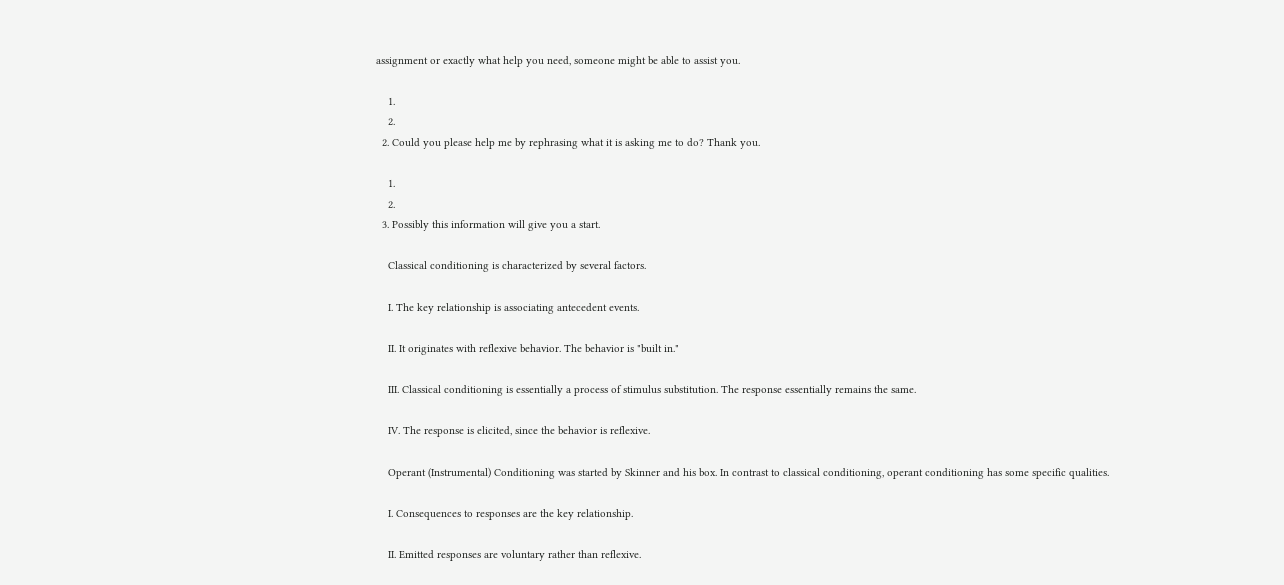assignment or exactly what help you need, someone might be able to assist you.

    1.
    2.
  2. Could you please help me by rephrasing what it is asking me to do? Thank you.

    1.
    2.
  3. Possibly this information will give you a start.

    Classical conditioning is characterized by several factors.

    I. The key relationship is associating antecedent events.

    II. It originates with reflexive behavior. The behavior is "built in."

    III. Classical conditioning is essentially a process of stimulus substitution. The response essentially remains the same.

    IV. The response is elicited, since the behavior is reflexive.

    Operant (Instrumental) Conditioning was started by Skinner and his box. In contrast to classical conditioning, operant conditioning has some specific qualities.

    I. Consequences to responses are the key relationship.

    II. Emitted responses are voluntary rather than reflexive.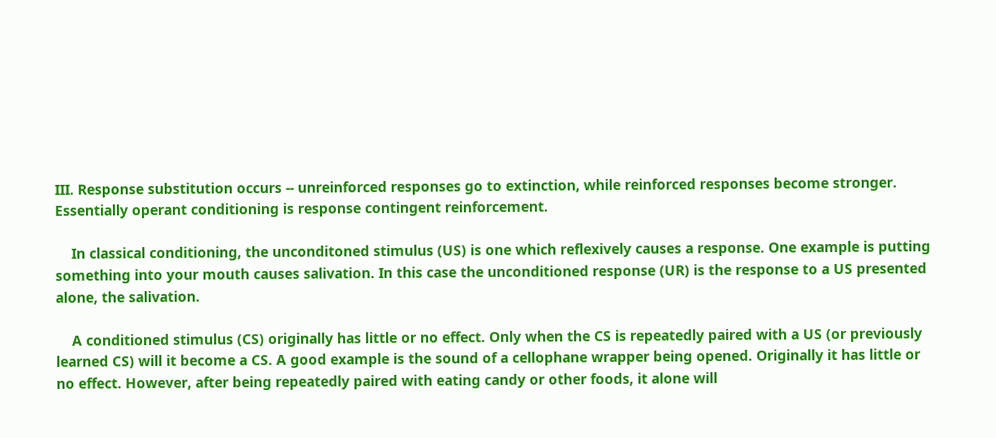III. Response substitution occurs -- unreinforced responses go to extinction, while reinforced responses become stronger. Essentially operant conditioning is response contingent reinforcement.

    In classical conditioning, the unconditoned stimulus (US) is one which reflexively causes a response. One example is putting something into your mouth causes salivation. In this case the unconditioned response (UR) is the response to a US presented alone, the salivation.

    A conditioned stimulus (CS) originally has little or no effect. Only when the CS is repeatedly paired with a US (or previously learned CS) will it become a CS. A good example is the sound of a cellophane wrapper being opened. Originally it has little or no effect. However, after being repeatedly paired with eating candy or other foods, it alone will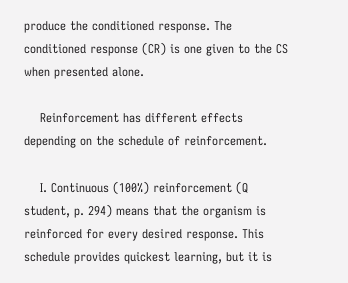produce the conditioned response. The conditioned response (CR) is one given to the CS when presented alone.

    Reinforcement has different effects depending on the schedule of reinforcement.

    I. Continuous (100%) reinforcement (Q student, p. 294) means that the organism is reinforced for every desired response. This schedule provides quickest learning, but it is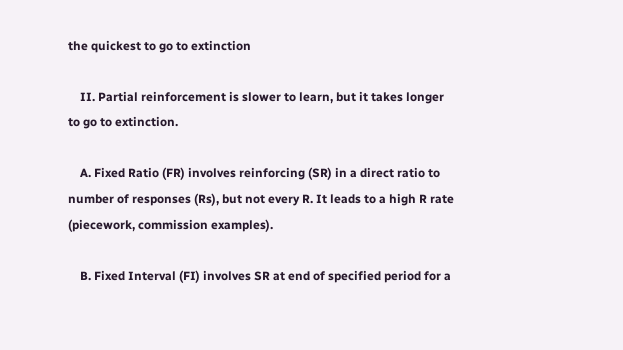the quickest to go to extinction

    II. Partial reinforcement is slower to learn, but it takes longer to go to extinction.

    A. Fixed Ratio (FR) involves reinforcing (SR) in a direct ratio to number of responses (Rs), but not every R. It leads to a high R rate (piecework, commission examples).

    B. Fixed Interval (FI) involves SR at end of specified period for a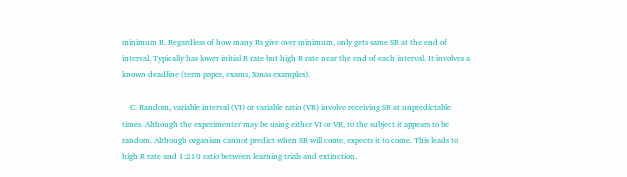minimum R. Regardless of how many Rs give over minimum, only gets same SR at the end of interval. Typically has lower initial R rate but high R rate near the end of each interval. It involves a known deadline (term paper, exams, Xmas examples).

    C. Random, variable interval (VI) or variable ratio (VR) involve receiving SR at unpredictable times. Although the experimenter may be using either VI or VR, to the subject it appears to be random. Although organism cannot predict when SR will come, expects it to come. This leads to high R rate and 1:210 ratio between learning trials and extinction.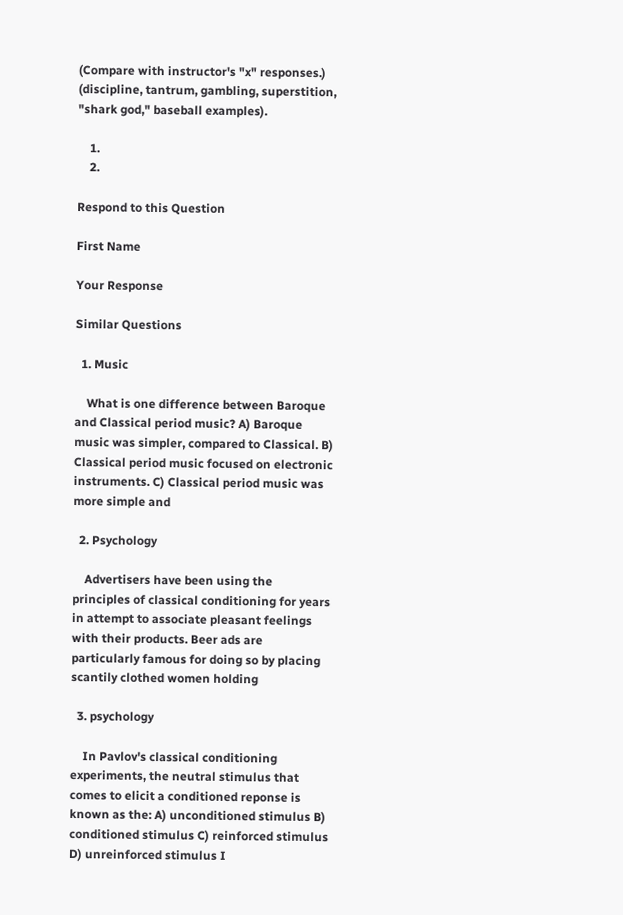(Compare with instructor's "x" responses.) (discipline, tantrum, gambling, superstition, "shark god," baseball examples).

    1.
    2.

Respond to this Question

First Name

Your Response

Similar Questions

  1. Music

    What is one difference between Baroque and Classical period music? A) Baroque music was simpler, compared to Classical. B) Classical period music focused on electronic instruments. C) Classical period music was more simple and

  2. Psychology

    Advertisers have been using the principles of classical conditioning for years in attempt to associate pleasant feelings with their products. Beer ads are particularly famous for doing so by placing scantily clothed women holding

  3. psychology

    In Pavlov's classical conditioning experiments, the neutral stimulus that comes to elicit a conditioned reponse is known as the: A) unconditioned stimulus B) conditioned stimulus C) reinforced stimulus D) unreinforced stimulus I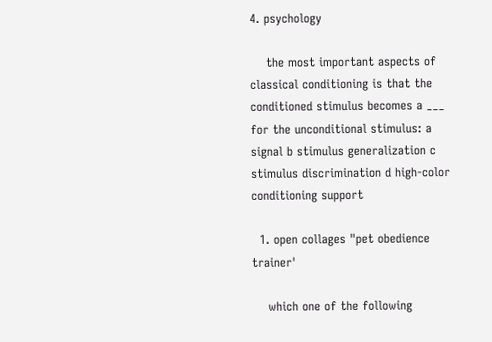4. psychology

    the most important aspects of classical conditioning is that the conditioned stimulus becomes a ___ for the unconditional stimulus: a signal b stimulus generalization c stimulus discrimination d high-color conditioning support

  1. open collages "pet obedience trainer'

    which one of the following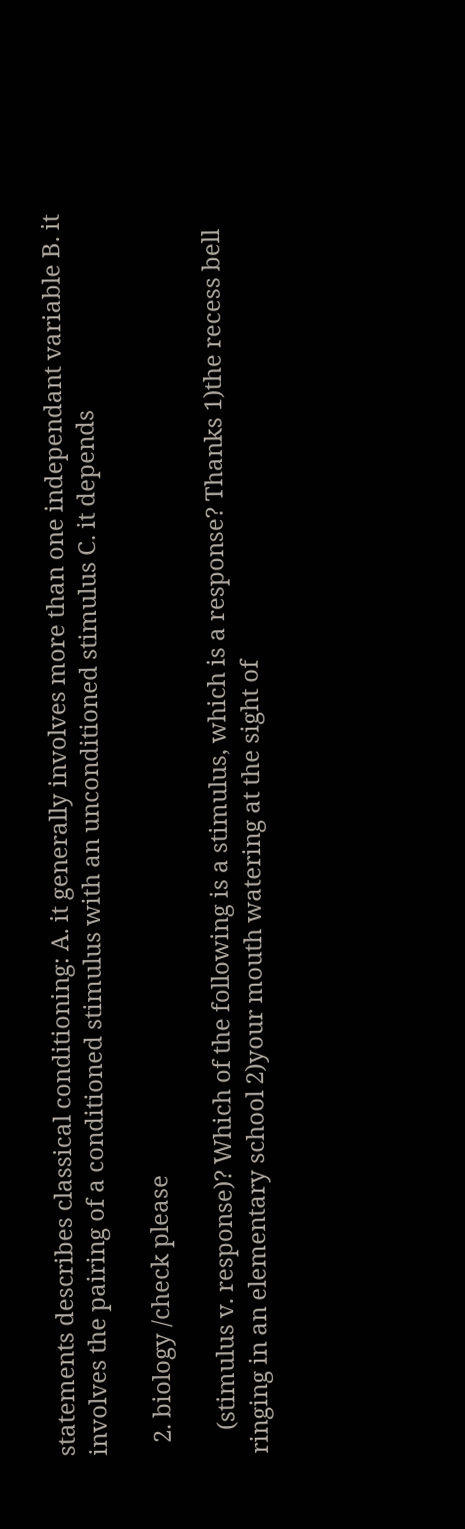statements describes classical conditioning: A. it generally involves more than one independant variable B. it involves the pairing of a conditioned stimulus with an unconditioned stimulus C. it depends

  2. biology /check please

    (stimulus v. response)? Which of the following is a stimulus, which is a response? Thanks 1)the recess bell ringing in an elementary school 2)your mouth watering at the sight of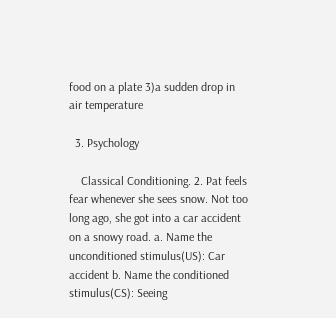food on a plate 3)a sudden drop in air temperature

  3. Psychology

    Classical Conditioning. 2. Pat feels fear whenever she sees snow. Not too long ago, she got into a car accident on a snowy road. a. Name the unconditioned stimulus(US): Car accident b. Name the conditioned stimulus(CS): Seeing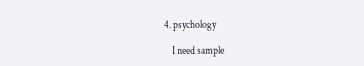4. psychology

    I need sample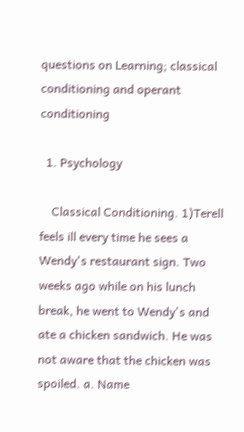questions on Learning; classical conditioning and operant conditioning

  1. Psychology

    Classical Conditioning. 1)Terell feels ill every time he sees a Wendy's restaurant sign. Two weeks ago while on his lunch break, he went to Wendy's and ate a chicken sandwich. He was not aware that the chicken was spoiled. a. Name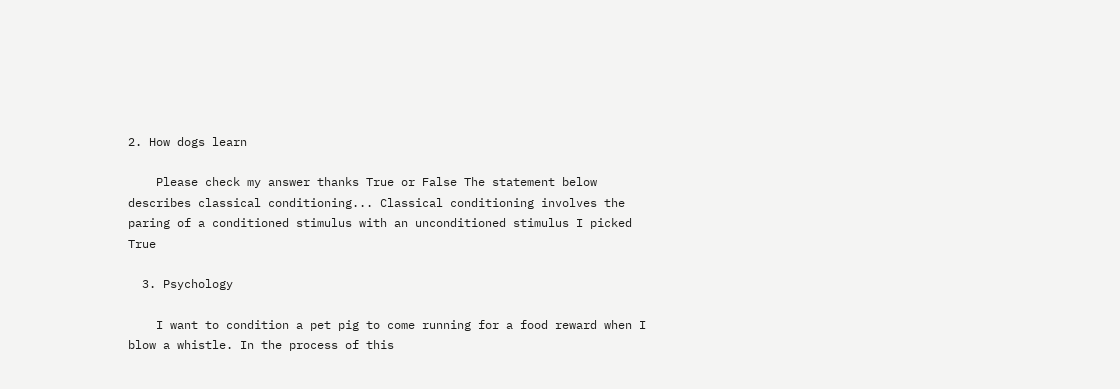2. How dogs learn

    Please check my answer thanks True or False The statement below describes classical conditioning... Classical conditioning involves the paring of a conditioned stimulus with an unconditioned stimulus I picked True

  3. Psychology

    I want to condition a pet pig to come running for a food reward when I blow a whistle. In the process of this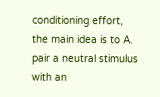conditioning effort, the main idea is to A. pair a neutral stimulus with an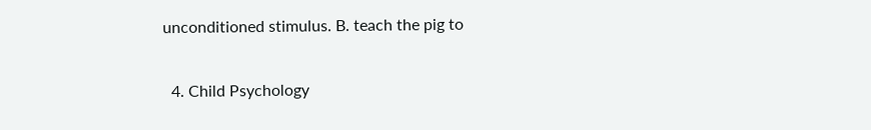unconditioned stimulus. B. teach the pig to

  4. Child Psychology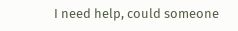I need help, could someone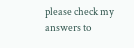please check my answers to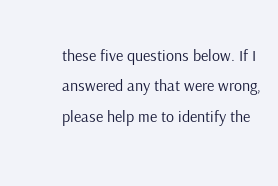these five questions below. If I answered any that were wrong, please help me to identify the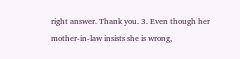right answer. Thank you. 3. Even though her mother-in-law insists she is wrong,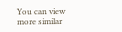You can view more similar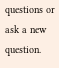questions or ask a new question.